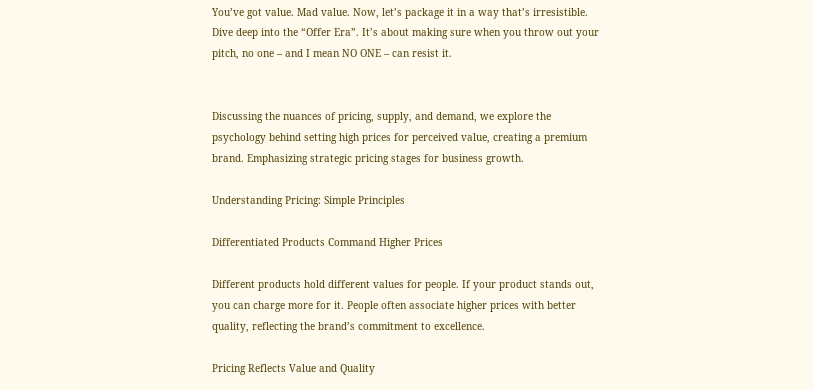You’ve got value. Mad value. Now, let’s package it in a way that’s irresistible. Dive deep into the “Offer Era”. It’s about making sure when you throw out your pitch, no one – and I mean NO ONE – can resist it.


Discussing the nuances of pricing, supply, and demand, we explore the psychology behind setting high prices for perceived value, creating a premium brand. Emphasizing strategic pricing stages for business growth.

Understanding Pricing: Simple Principles

Differentiated Products Command Higher Prices

Different products hold different values for people. If your product stands out, you can charge more for it. People often associate higher prices with better quality, reflecting the brand’s commitment to excellence.

Pricing Reflects Value and Quality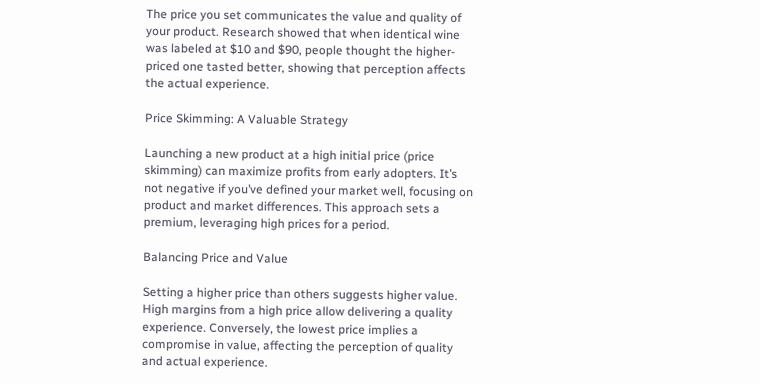The price you set communicates the value and quality of your product. Research showed that when identical wine was labeled at $10 and $90, people thought the higher-priced one tasted better, showing that perception affects the actual experience.

Price Skimming: A Valuable Strategy

Launching a new product at a high initial price (price skimming) can maximize profits from early adopters. It’s not negative if you’ve defined your market well, focusing on product and market differences. This approach sets a premium, leveraging high prices for a period.

Balancing Price and Value

Setting a higher price than others suggests higher value. High margins from a high price allow delivering a quality experience. Conversely, the lowest price implies a compromise in value, affecting the perception of quality and actual experience.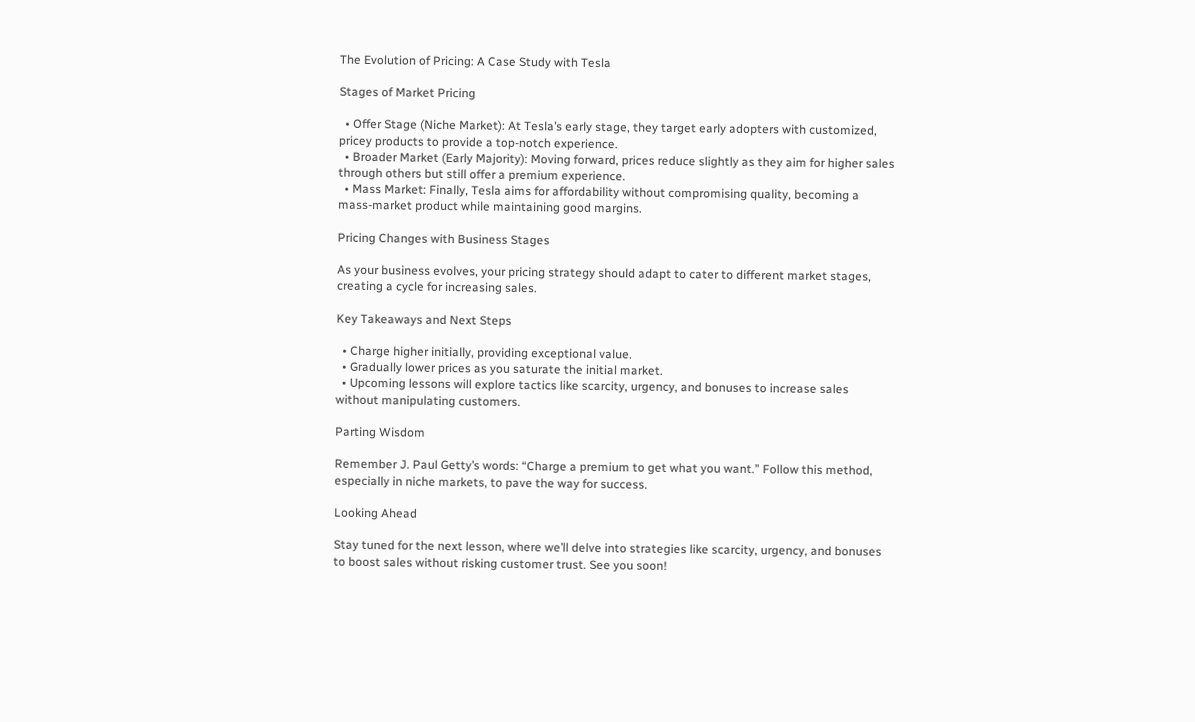The Evolution of Pricing: A Case Study with Tesla

Stages of Market Pricing

  • Offer Stage (Niche Market): At Tesla’s early stage, they target early adopters with customized, pricey products to provide a top-notch experience.
  • Broader Market (Early Majority): Moving forward, prices reduce slightly as they aim for higher sales through others but still offer a premium experience.
  • Mass Market: Finally, Tesla aims for affordability without compromising quality, becoming a mass-market product while maintaining good margins.

Pricing Changes with Business Stages

As your business evolves, your pricing strategy should adapt to cater to different market stages, creating a cycle for increasing sales.

Key Takeaways and Next Steps

  • Charge higher initially, providing exceptional value.
  • Gradually lower prices as you saturate the initial market.
  • Upcoming lessons will explore tactics like scarcity, urgency, and bonuses to increase sales without manipulating customers.

Parting Wisdom

Remember J. Paul Getty’s words: “Charge a premium to get what you want.” Follow this method, especially in niche markets, to pave the way for success.

Looking Ahead

Stay tuned for the next lesson, where we’ll delve into strategies like scarcity, urgency, and bonuses to boost sales without risking customer trust. See you soon!